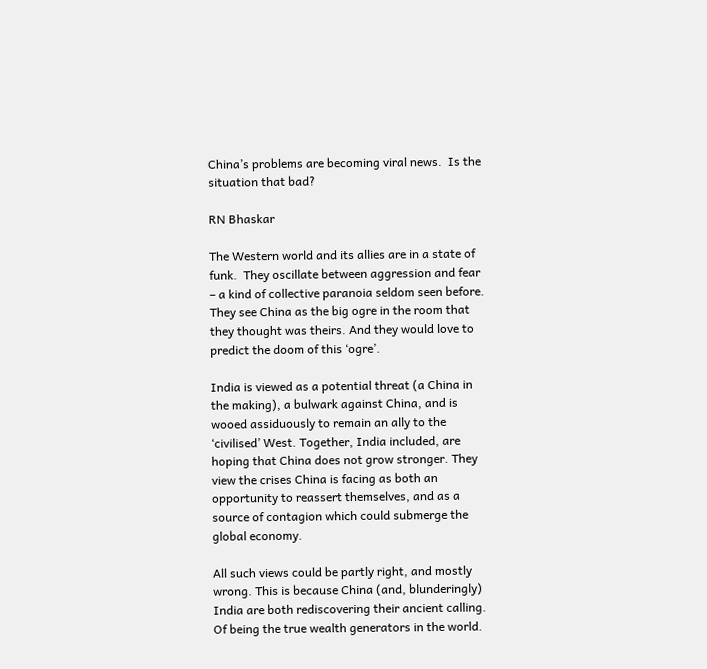China’s problems are becoming viral news.  Is the situation that bad?

RN Bhaskar

The Western world and its allies are in a state of funk.  They oscillate between aggression and fear – a kind of collective paranoia seldom seen before. They see China as the big ogre in the room that they thought was theirs. And they would love to predict the doom of this ‘ogre’.

India is viewed as a potential threat (a China in the making), a bulwark against China, and is wooed assiduously to remain an ally to the ‘civilised’ West. Together, India included, are hoping that China does not grow stronger. They view the crises China is facing as both an opportunity to reassert themselves, and as a source of contagion which could submerge the global economy.

All such views could be partly right, and mostly wrong. This is because China (and, blunderingly) India are both rediscovering their ancient calling.  Of being the true wealth generators in the world.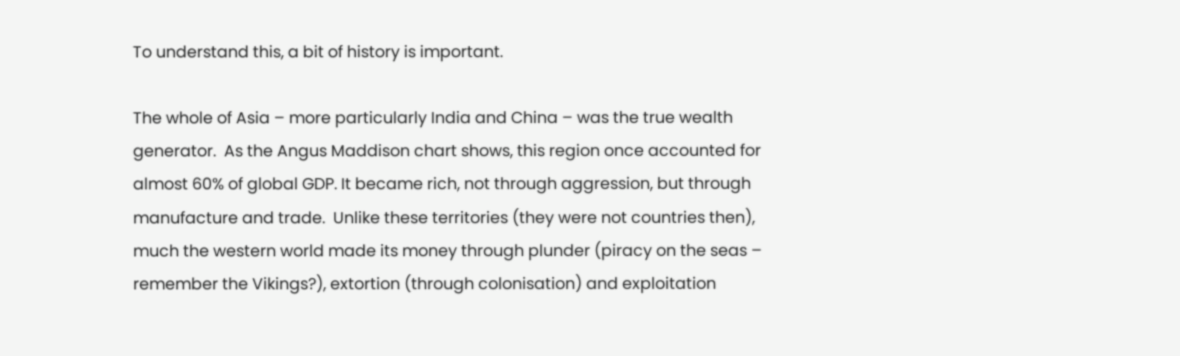To understand this, a bit of history is important.

The whole of Asia – more particularly India and China – was the true wealth generator.  As the Angus Maddison chart shows, this region once accounted for almost 60% of global GDP. It became rich, not through aggression, but through manufacture and trade.  Unlike these territories (they were not countries then), much the western world made its money through plunder (piracy on the seas – remember the Vikings?), extortion (through colonisation) and exploitation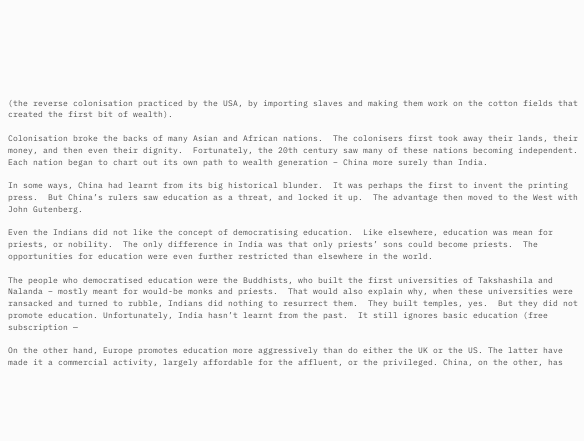(the reverse colonisation practiced by the USA, by importing slaves and making them work on the cotton fields that created the first bit of wealth).

Colonisation broke the backs of many Asian and African nations.  The colonisers first took away their lands, their money, and then even their dignity.  Fortunately, the 20th century saw many of these nations becoming independent. Each nation began to chart out its own path to wealth generation – China more surely than India.

In some ways, China had learnt from its big historical blunder.  It was perhaps the first to invent the printing press.  But China’s rulers saw education as a threat, and locked it up.  The advantage then moved to the West with John Gutenberg.

Even the Indians did not like the concept of democratising education.  Like elsewhere, education was mean for priests, or nobility.  The only difference in India was that only priests’ sons could become priests.  The opportunities for education were even further restricted than elsewhere in the world.

The people who democratised education were the Buddhists, who built the first universities of Takshashila and Nalanda – mostly meant for would-be monks and priests.  That would also explain why, when these universities were ransacked and turned to rubble, Indians did nothing to resurrect them.  They built temples, yes.  But they did not promote education. Unfortunately, India hasn’t learnt from the past.  It still ignores basic education (free subscription —

On the other hand, Europe promotes education more aggressively than do either the UK or the US. The latter have made it a commercial activity, largely affordable for the affluent, or the privileged. China, on the other, has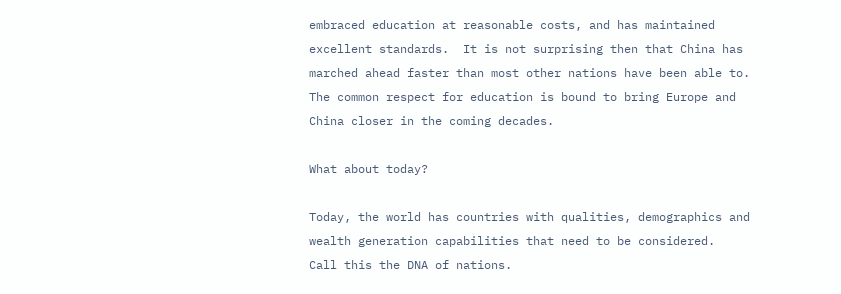embraced education at reasonable costs, and has maintained excellent standards.  It is not surprising then that China has marched ahead faster than most other nations have been able to. The common respect for education is bound to bring Europe and China closer in the coming decades.

What about today?

Today, the world has countries with qualities, demographics and wealth generation capabilities that need to be considered.  Call this the DNA of nations.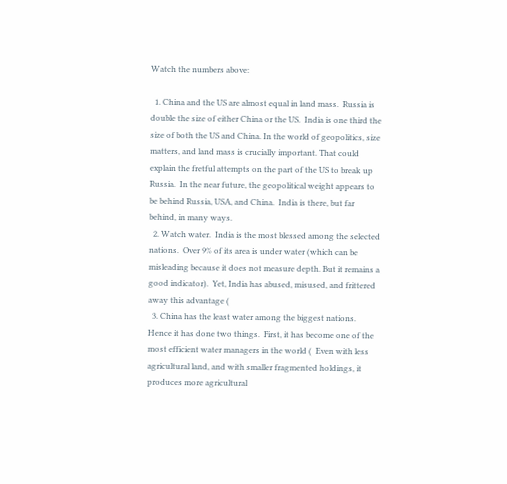Watch the numbers above:

  1. China and the US are almost equal in land mass.  Russia is double the size of either China or the US.  India is one third the size of both the US and China. In the world of geopolitics, size matters, and land mass is crucially important. That could explain the fretful attempts on the part of the US to break up Russia.  In the near future, the geopolitical weight appears to be behind Russia, USA, and China.  India is there, but far behind, in many ways.
  2. Watch water.  India is the most blessed among the selected nations.  Over 9% of its area is under water (which can be misleading because it does not measure depth. But it remains a good indicator).  Yet, India has abused, misused, and frittered away this advantage (
  3. China has the least water among the biggest nations. Hence it has done two things.  First, it has become one of the most efficient water managers in the world (  Even with less agricultural land, and with smaller fragmented holdings, it produces more agricultural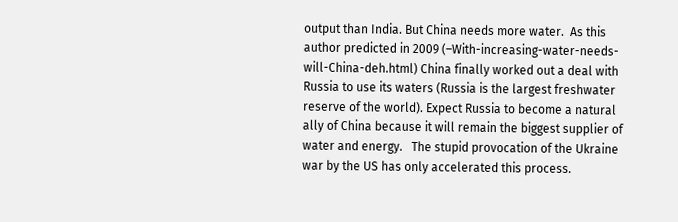output than India. But China needs more water.  As this author predicted in 2009 (–With-increasing-water-needs-will-China-deh.html) China finally worked out a deal with Russia to use its waters (Russia is the largest freshwater reserve of the world). Expect Russia to become a natural ally of China because it will remain the biggest supplier of water and energy.   The stupid provocation of the Ukraine war by the US has only accelerated this process.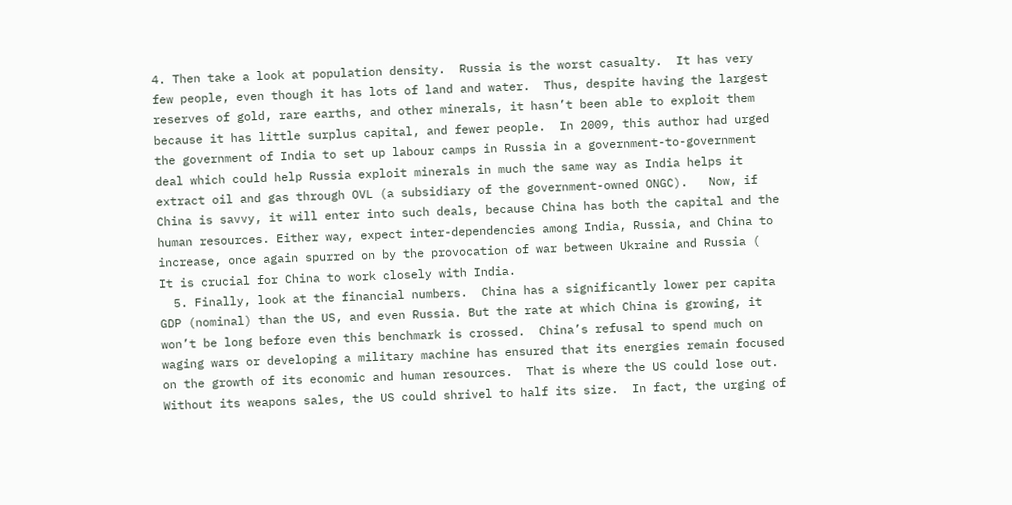4. Then take a look at population density.  Russia is the worst casualty.  It has very few people, even though it has lots of land and water.  Thus, despite having the largest reserves of gold, rare earths, and other minerals, it hasn’t been able to exploit them because it has little surplus capital, and fewer people.  In 2009, this author had urged the government of India to set up labour camps in Russia in a government-to-government deal which could help Russia exploit minerals in much the same way as India helps it extract oil and gas through OVL (a subsidiary of the government-owned ONGC).   Now, if China is savvy, it will enter into such deals, because China has both the capital and the human resources. Either way, expect inter-dependencies among India, Russia, and China to increase, once again spurred on by the provocation of war between Ukraine and Russia (  It is crucial for China to work closely with India.
  5. Finally, look at the financial numbers.  China has a significantly lower per capita GDP (nominal) than the US, and even Russia. But the rate at which China is growing, it won’t be long before even this benchmark is crossed.  China’s refusal to spend much on waging wars or developing a military machine has ensured that its energies remain focused on the growth of its economic and human resources.  That is where the US could lose out.  Without its weapons sales, the US could shrivel to half its size.  In fact, the urging of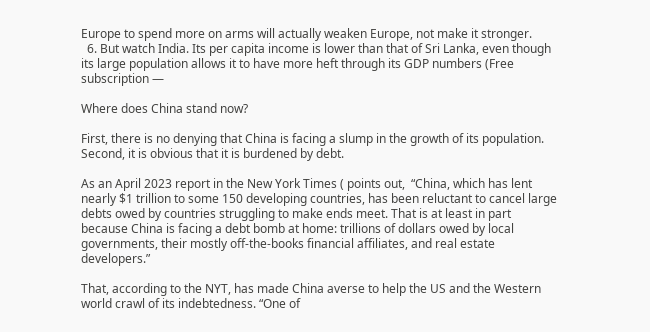Europe to spend more on arms will actually weaken Europe, not make it stronger.
  6. But watch India. Its per capita income is lower than that of Sri Lanka, even though its large population allows it to have more heft through its GDP numbers (Free subscription —

Where does China stand now?

First, there is no denying that China is facing a slump in the growth of its population.  Second, it is obvious that it is burdened by debt.

As an April 2023 report in the New York Times ( points out,  “China, which has lent nearly $1 trillion to some 150 developing countries, has been reluctant to cancel large debts owed by countries struggling to make ends meet. That is at least in part because China is facing a debt bomb at home: trillions of dollars owed by local governments, their mostly off-the-books financial affiliates, and real estate developers.”

That, according to the NYT, has made China averse to help the US and the Western world crawl of its indebtedness. “One of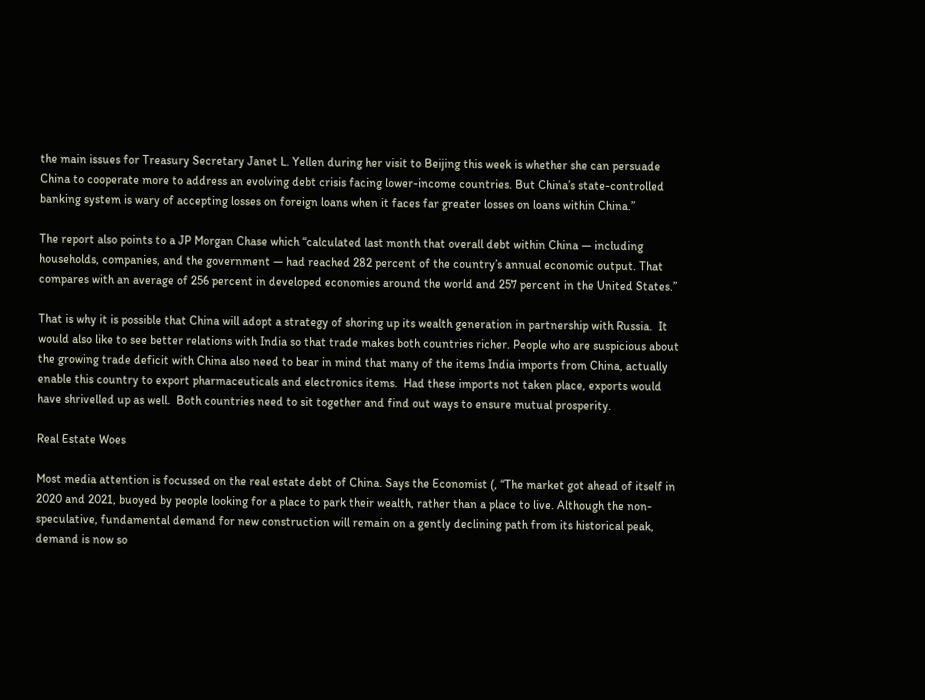the main issues for Treasury Secretary Janet L. Yellen during her visit to Beijing this week is whether she can persuade China to cooperate more to address an evolving debt crisis facing lower-income countries. But China’s state-controlled banking system is wary of accepting losses on foreign loans when it faces far greater losses on loans within China.”

The report also points to a JP Morgan Chase which “calculated last month that overall debt within China — including households, companies, and the government — had reached 282 percent of the country’s annual economic output. That compares with an average of 256 percent in developed economies around the world and 257 percent in the United States.”

That is why it is possible that China will adopt a strategy of shoring up its wealth generation in partnership with Russia.  It would also like to see better relations with India so that trade makes both countries richer. People who are suspicious about the growing trade deficit with China also need to bear in mind that many of the items India imports from China, actually enable this country to export pharmaceuticals and electronics items.  Had these imports not taken place, exports would have shrivelled up as well.  Both countries need to sit together and find out ways to ensure mutual prosperity.

Real Estate Woes

Most media attention is focussed on the real estate debt of China. Says the Economist (, “The market got ahead of itself in 2020 and 2021, buoyed by people looking for a place to park their wealth, rather than a place to live. Although the non-speculative, fundamental demand for new construction will remain on a gently declining path from its historical peak, demand is now so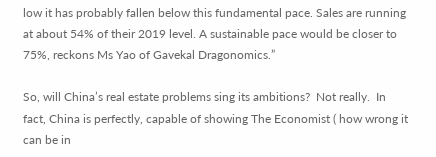low it has probably fallen below this fundamental pace. Sales are running at about 54% of their 2019 level. A sustainable pace would be closer to 75%, reckons Ms Yao of Gavekal Dragonomics.”

So, will China’s real estate problems sing its ambitions?  Not really.  In fact, China is perfectly, capable of showing The Economist ( how wrong it can be in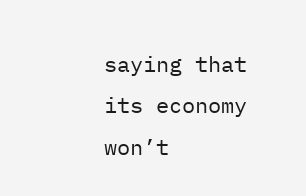saying that its economy won’t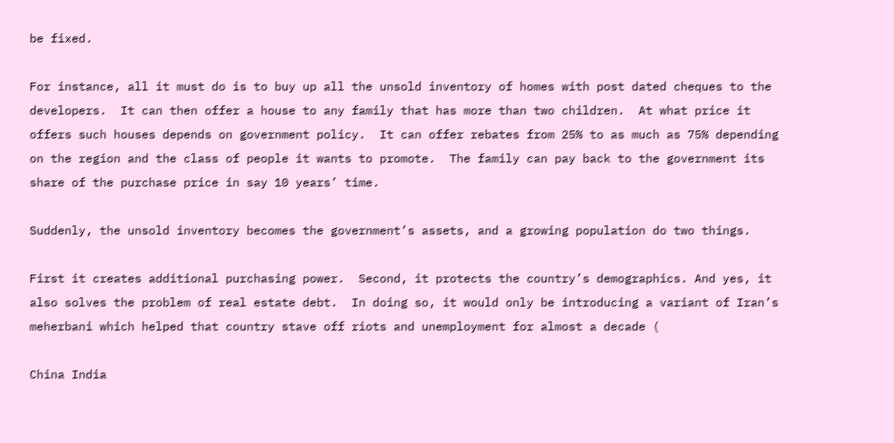be fixed.

For instance, all it must do is to buy up all the unsold inventory of homes with post dated cheques to the developers.  It can then offer a house to any family that has more than two children.  At what price it offers such houses depends on government policy.  It can offer rebates from 25% to as much as 75% depending on the region and the class of people it wants to promote.  The family can pay back to the government its share of the purchase price in say 10 years’ time.

Suddenly, the unsold inventory becomes the government’s assets, and a growing population do two things.

First it creates additional purchasing power.  Second, it protects the country’s demographics. And yes, it also solves the problem of real estate debt.  In doing so, it would only be introducing a variant of Iran’s meherbani which helped that country stave off riots and unemployment for almost a decade (

China India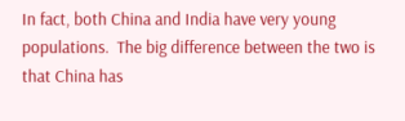In fact, both China and India have very young populations.  The big difference between the two is that China has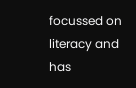focussed on literacy and has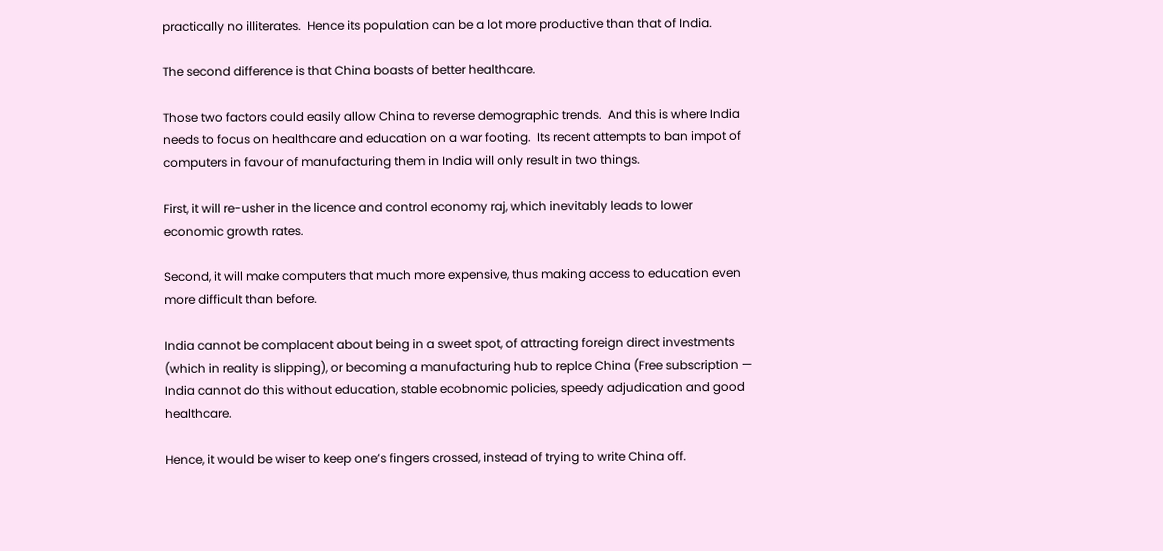practically no illiterates.  Hence its population can be a lot more productive than that of India.

The second difference is that China boasts of better healthcare.

Those two factors could easily allow China to reverse demographic trends.  And this is where India needs to focus on healthcare and education on a war footing.  Its recent attempts to ban impot of computers in favour of manufacturing them in India will only result in two things.

First, it will re-usher in the licence and control economy raj, which inevitably leads to lower economic growth rates.

Second, it will make computers that much more expensive, thus making access to education even more difficult than before.

India cannot be complacent about being in a sweet spot, of attracting foreign direct investments (which in reality is slipping), or becoming a manufacturing hub to replce China (Free subscription — India cannot do this without education, stable ecobnomic policies, speedy adjudication and good healthcare.

Hence, it would be wiser to keep one’s fingers crossed, instead of trying to write China off.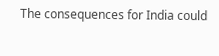The consequences for India could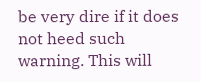be very dire if it does not heed such warning. This will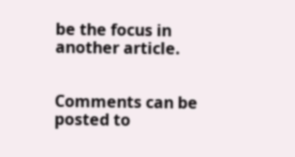be the focus in another article.


Comments can be posted to